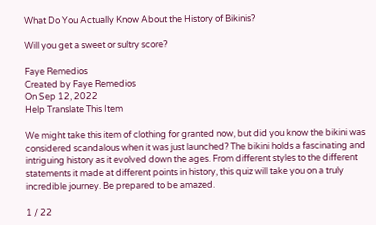What Do You Actually Know About the History of Bikinis?

Will you get a sweet or sultry score?

Faye Remedios
Created by Faye Remedios
On Sep 12, 2022
Help Translate This Item

We might take this item of clothing for granted now, but did you know the bikini was considered scandalous when it was just launched? The bikini holds a fascinating and intriguing history as it evolved down the ages. From different styles to the different statements it made at different points in history, this quiz will take you on a truly incredible journey. Be prepared to be amazed.

1 / 22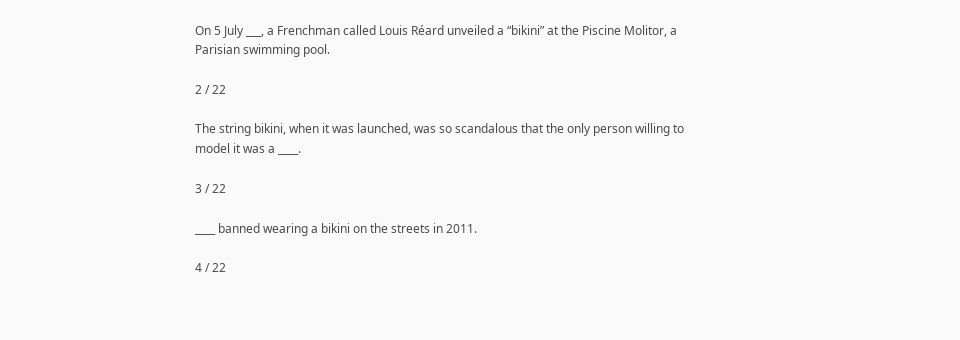On 5 July ___, a Frenchman called Louis Réard unveiled a “bikini” at the Piscine Molitor, a Parisian swimming pool.

2 / 22

The string bikini, when it was launched, was so scandalous that the only person willing to model it was a ____.

3 / 22

____ banned wearing a bikini on the streets in 2011.

4 / 22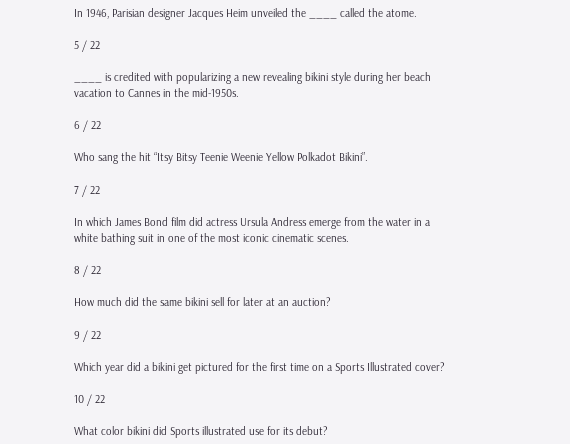In 1946, Parisian designer Jacques Heim unveiled the ____ called the atome.

5 / 22

____ is credited with popularizing a new revealing bikini style during her beach vacation to Cannes in the mid-1950s.

6 / 22

Who sang the hit “Itsy Bitsy Teenie Weenie Yellow Polkadot Bikini”.

7 / 22

In which James Bond film did actress Ursula Andress emerge from the water in a white bathing suit in one of the most iconic cinematic scenes.

8 / 22

How much did the same bikini sell for later at an auction?

9 / 22

Which year did a bikini get pictured for the first time on a Sports Illustrated cover?

10 / 22

What color bikini did Sports illustrated use for its debut?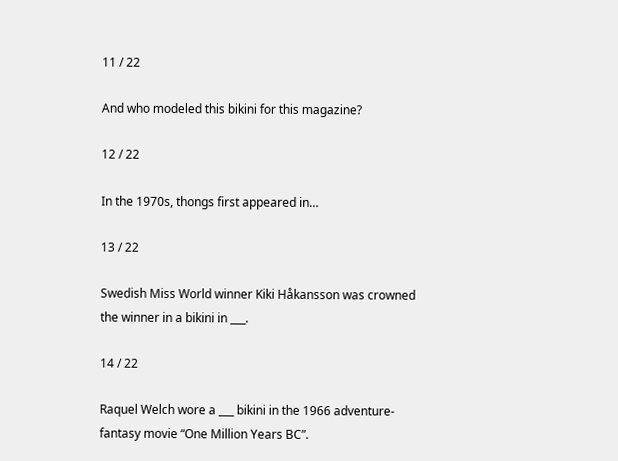11 / 22

And who modeled this bikini for this magazine?

12 / 22

In the 1970s, thongs first appeared in…

13 / 22

Swedish Miss World winner Kiki Håkansson was crowned the winner in a bikini in ___.

14 / 22

Raquel Welch wore a ___ bikini in the 1966 adventure-fantasy movie “One Million Years BC”.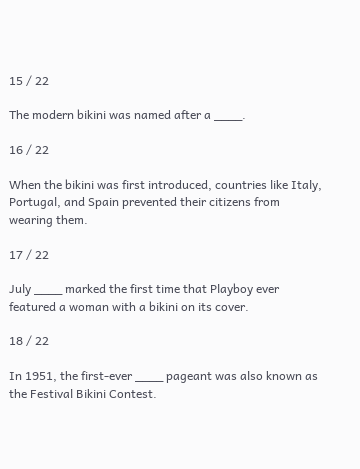15 / 22

The modern bikini was named after a ____.

16 / 22

When the bikini was first introduced, countries like Italy, Portugal, and Spain prevented their citizens from wearing them.

17 / 22

July ____ marked the first time that Playboy ever featured a woman with a bikini on its cover.

18 / 22

In 1951, the first-ever ____ pageant was also known as the Festival Bikini Contest.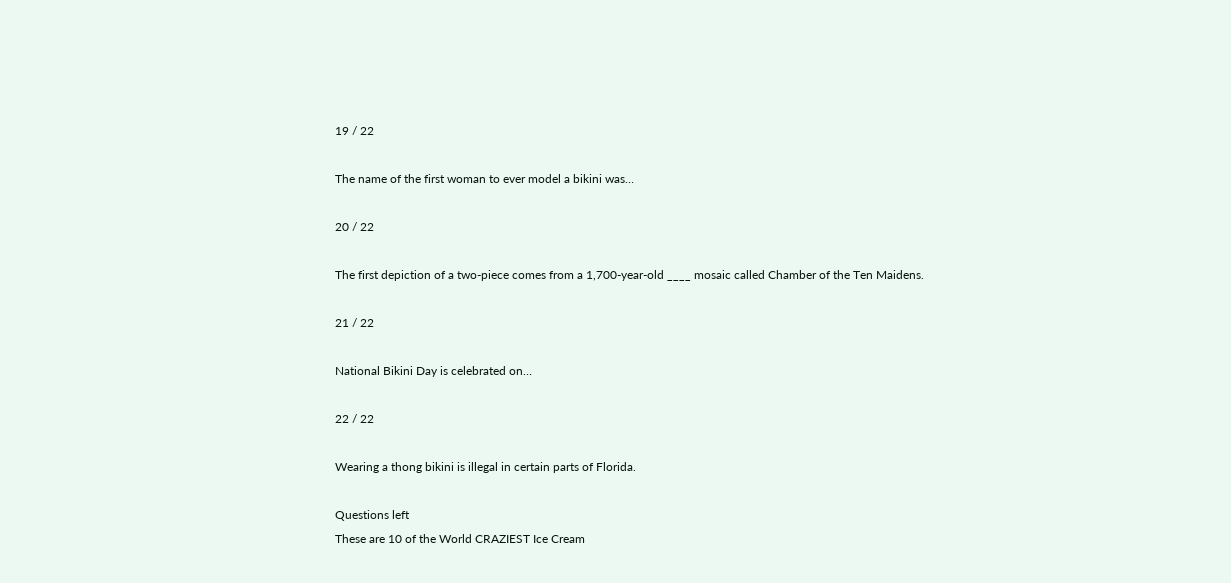19 / 22

The name of the first woman to ever model a bikini was…

20 / 22

The first depiction of a two-piece comes from a 1,700-year-old ____ mosaic called Chamber of the Ten Maidens.

21 / 22

National Bikini Day is celebrated on…

22 / 22

Wearing a thong bikini is illegal in certain parts of Florida.

Questions left
These are 10 of the World CRAZIEST Ice Cream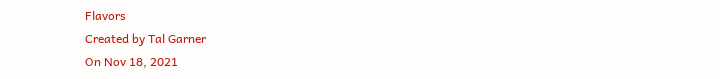Flavors
Created by Tal Garner
On Nov 18, 2021